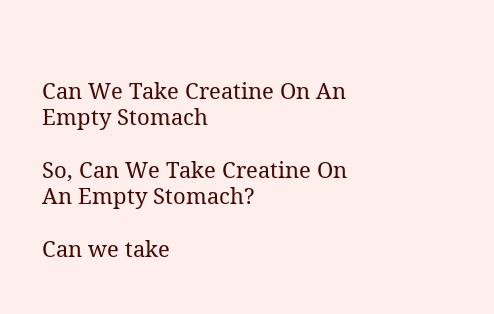Can We Take Creatine On An Empty Stomach

So, Can We Take Creatine On An Empty Stomach?

Can we take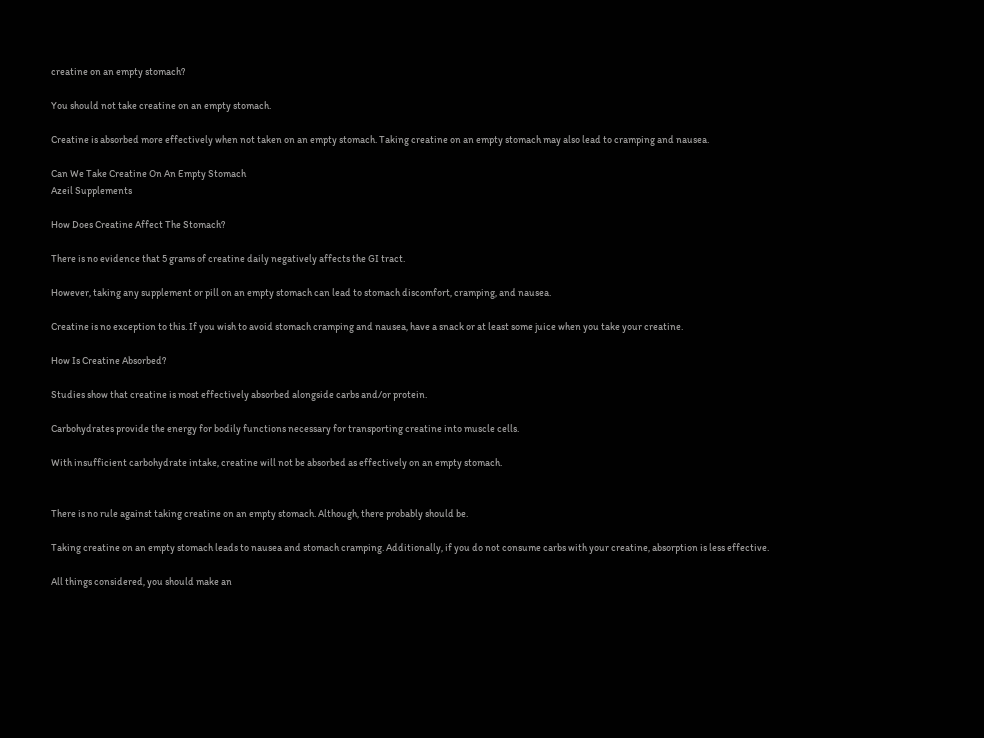creatine on an empty stomach?

You should not take creatine on an empty stomach.

Creatine is absorbed more effectively when not taken on an empty stomach. Taking creatine on an empty stomach may also lead to cramping and nausea.

Can We Take Creatine On An Empty Stomach
Azeil Supplements

How Does Creatine Affect The Stomach?

There is no evidence that 5 grams of creatine daily negatively affects the GI tract.

However, taking any supplement or pill on an empty stomach can lead to stomach discomfort, cramping, and nausea.

Creatine is no exception to this. If you wish to avoid stomach cramping and nausea, have a snack or at least some juice when you take your creatine.

How Is Creatine Absorbed?

Studies show that creatine is most effectively absorbed alongside carbs and/or protein.

Carbohydrates provide the energy for bodily functions necessary for transporting creatine into muscle cells.

With insufficient carbohydrate intake, creatine will not be absorbed as effectively on an empty stomach.


There is no rule against taking creatine on an empty stomach. Although, there probably should be.

Taking creatine on an empty stomach leads to nausea and stomach cramping. Additionally, if you do not consume carbs with your creatine, absorption is less effective.

All things considered, you should make an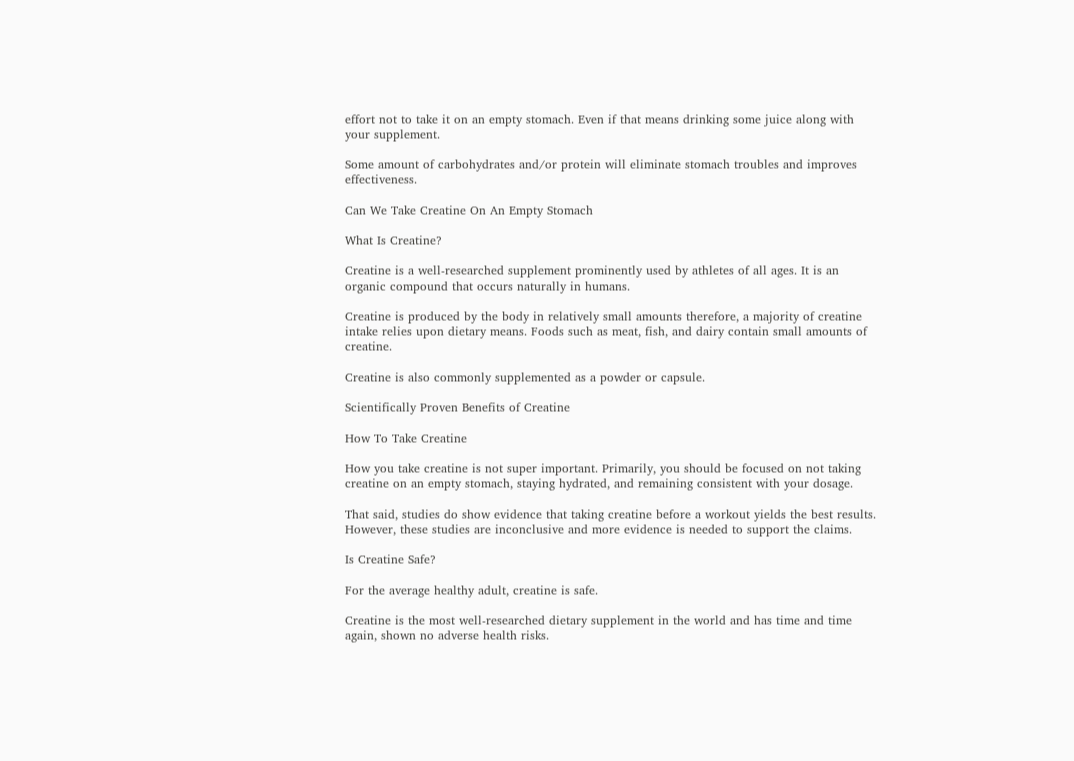effort not to take it on an empty stomach. Even if that means drinking some juice along with your supplement.

Some amount of carbohydrates and/or protein will eliminate stomach troubles and improves effectiveness.

Can We Take Creatine On An Empty Stomach

What Is Creatine?

Creatine is a well-researched supplement prominently used by athletes of all ages. It is an organic compound that occurs naturally in humans.

Creatine is produced by the body in relatively small amounts therefore, a majority of creatine intake relies upon dietary means. Foods such as meat, fish, and dairy contain small amounts of creatine.

Creatine is also commonly supplemented as a powder or capsule.

Scientifically Proven Benefits of Creatine

How To Take Creatine

How you take creatine is not super important. Primarily, you should be focused on not taking creatine on an empty stomach, staying hydrated, and remaining consistent with your dosage.

That said, studies do show evidence that taking creatine before a workout yields the best results. However, these studies are inconclusive and more evidence is needed to support the claims.

Is Creatine Safe?

For the average healthy adult, creatine is safe.

Creatine is the most well-researched dietary supplement in the world and has time and time again, shown no adverse health risks.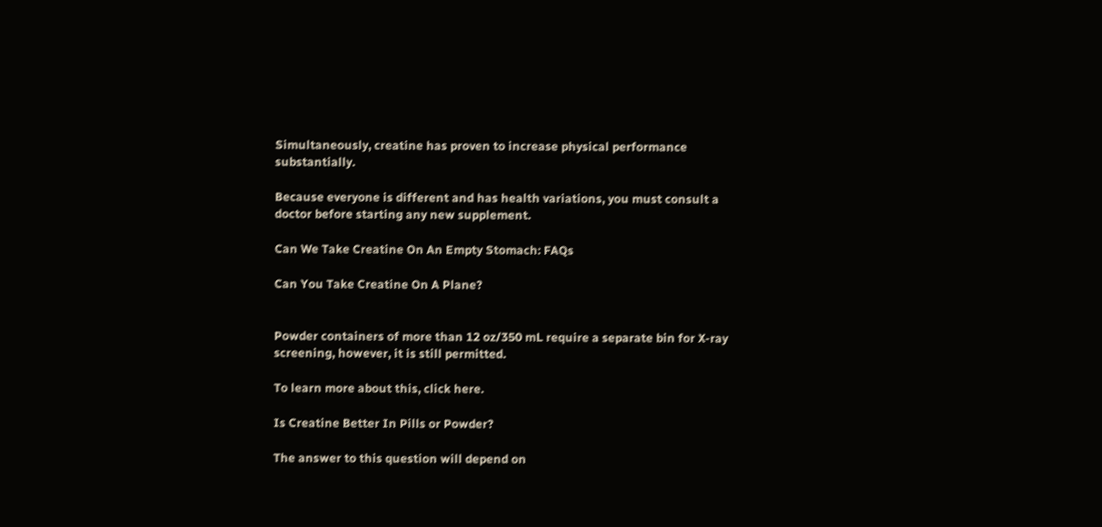Simultaneously, creatine has proven to increase physical performance substantially.

Because everyone is different and has health variations, you must consult a doctor before starting any new supplement.

Can We Take Creatine On An Empty Stomach: FAQs

Can You Take Creatine On A Plane?


Powder containers of more than 12 oz/350 mL require a separate bin for X-ray screening, however, it is still permitted.

To learn more about this, click here.

Is Creatine Better In Pills or Powder?

The answer to this question will depend on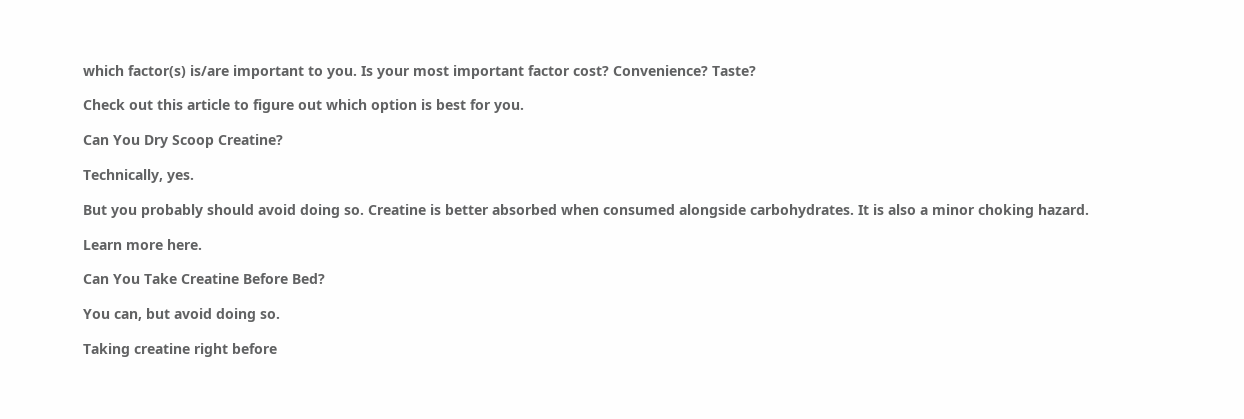which factor(s) is/are important to you. Is your most important factor cost? Convenience? Taste?

Check out this article to figure out which option is best for you.

Can You Dry Scoop Creatine?

Technically, yes.

But you probably should avoid doing so. Creatine is better absorbed when consumed alongside carbohydrates. It is also a minor choking hazard.

Learn more here.

Can You Take Creatine Before Bed?

You can, but avoid doing so.

Taking creatine right before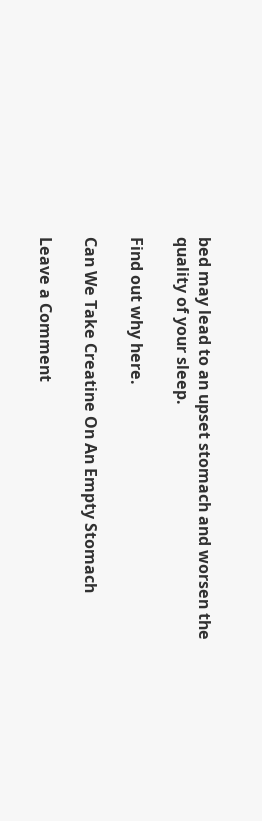bed may lead to an upset stomach and worsen the quality of your sleep.

Find out why here.

Can We Take Creatine On An Empty Stomach

Leave a Comment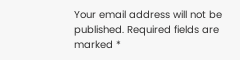Your email address will not be published. Required fields are marked *